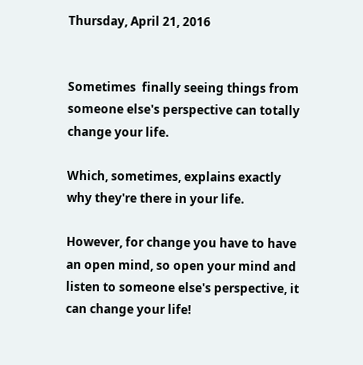Thursday, April 21, 2016


Sometimes  finally seeing things from someone else's perspective can totally change your life.

Which, sometimes, explains exactly why they're there in your life.

However, for change you have to have an open mind, so open your mind and listen to someone else's perspective, it can change your life!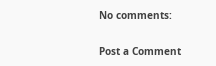No comments:

Post a Comment